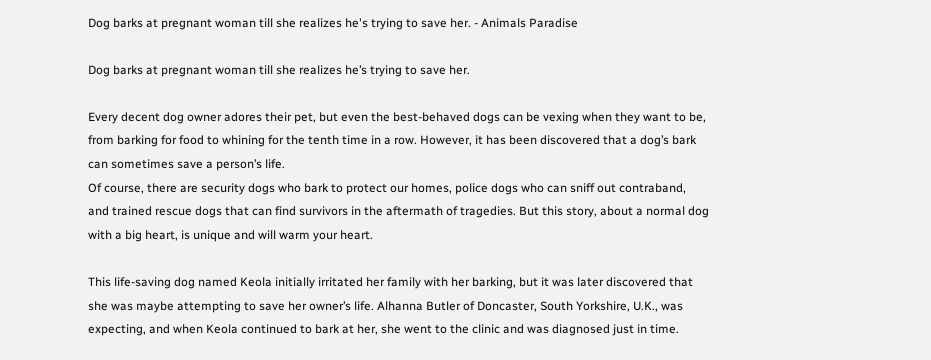Dog barks at pregnant woman till she realizes he's trying to save her. - Animals Paradise

Dog barks at pregnant woman till she realizes he’s trying to save her.

Every decent dog owner adores their pet, but even the best-behaved dogs can be vexing when they want to be, from barking for food to whining for the tenth time in a row. However, it has been discovered that a dog’s bark can sometimes save a person’s life.
Of course, there are security dogs who bark to protect our homes, police dogs who can sniff out contraband, and trained rescue dogs that can find survivors in the aftermath of tragedies. But this story, about a normal dog with a big heart, is unique and will warm your heart.

This life-saving dog named Keola initially irritated her family with her barking, but it was later discovered that she was maybe attempting to save her owner’s life. Alhanna Butler of Doncaster, South Yorkshire, U.K., was expecting, and when Keola continued to bark at her, she went to the clinic and was diagnosed just in time.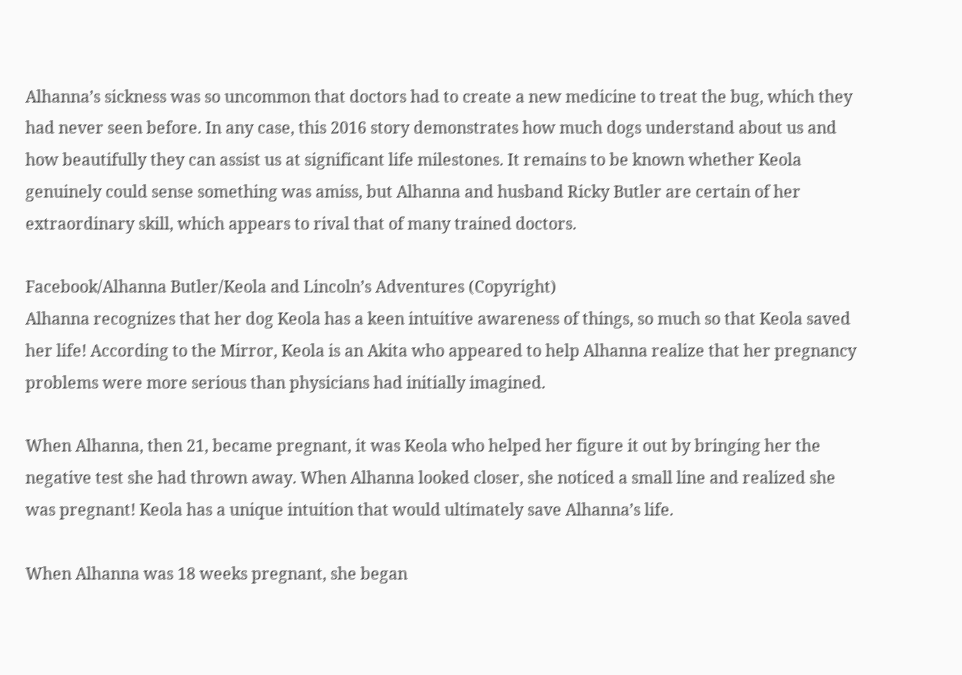Alhanna’s sickness was so uncommon that doctors had to create a new medicine to treat the bug, which they had never seen before. In any case, this 2016 story demonstrates how much dogs understand about us and how beautifully they can assist us at significant life milestones. It remains to be known whether Keola genuinely could sense something was amiss, but Alhanna and husband Ricky Butler are certain of her extraordinary skill, which appears to rival that of many trained doctors.

Facebook/Alhanna Butler/Keola and Lincoln’s Adventures (Copyright)
Alhanna recognizes that her dog Keola has a keen intuitive awareness of things, so much so that Keola saved her life! According to the Mirror, Keola is an Akita who appeared to help Alhanna realize that her pregnancy problems were more serious than physicians had initially imagined.

When Alhanna, then 21, became pregnant, it was Keola who helped her figure it out by bringing her the negative test she had thrown away. When Alhanna looked closer, she noticed a small line and realized she was pregnant! Keola has a unique intuition that would ultimately save Alhanna’s life.

When Alhanna was 18 weeks pregnant, she began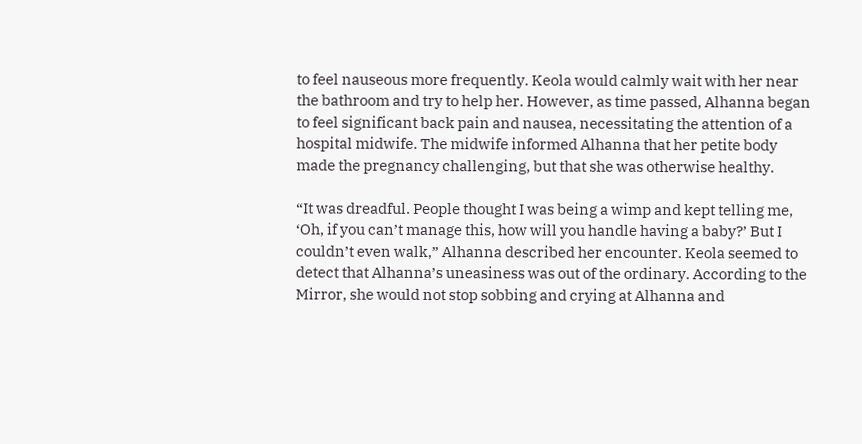to feel nauseous more frequently. Keola would calmly wait with her near the bathroom and try to help her. However, as time passed, Alhanna began to feel significant back pain and nausea, necessitating the attention of a hospital midwife. The midwife informed Alhanna that her petite body made the pregnancy challenging, but that she was otherwise healthy.

“It was dreadful. People thought I was being a wimp and kept telling me, ‘Oh, if you can’t manage this, how will you handle having a baby?’ But I couldn’t even walk,” Alhanna described her encounter. Keola seemed to detect that Alhanna’s uneasiness was out of the ordinary. According to the Mirror, she would not stop sobbing and crying at Alhanna and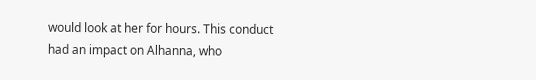would look at her for hours. This conduct had an impact on Alhanna, who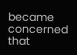became concerned that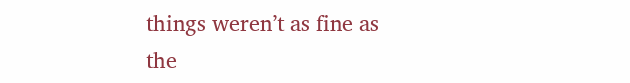things weren’t as fine as the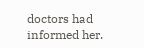doctors had informed her.